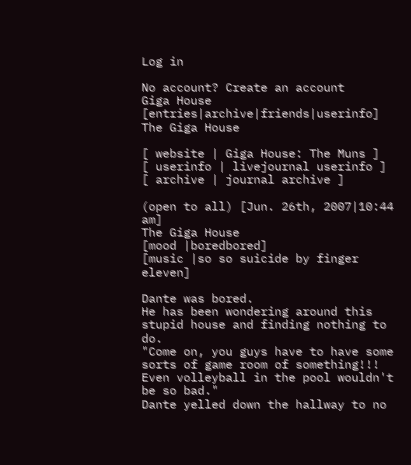Log in

No account? Create an account
Giga House [entries|archive|friends|userinfo]
The Giga House

[ website | Giga House: The Muns ]
[ userinfo | livejournal userinfo ]
[ archive | journal archive ]

(open to all) [Jun. 26th, 2007|10:44 am]
The Giga House
[mood |boredbored]
[music |so so suicide by finger eleven]

Dante was bored.
He has been wondering around this stupid house and finding nothing to do.
"Come on, you guys have to have some sorts of game room of something!!! Even volleyball in the pool wouldn't be so bad."
Dante yelled down the hallway to no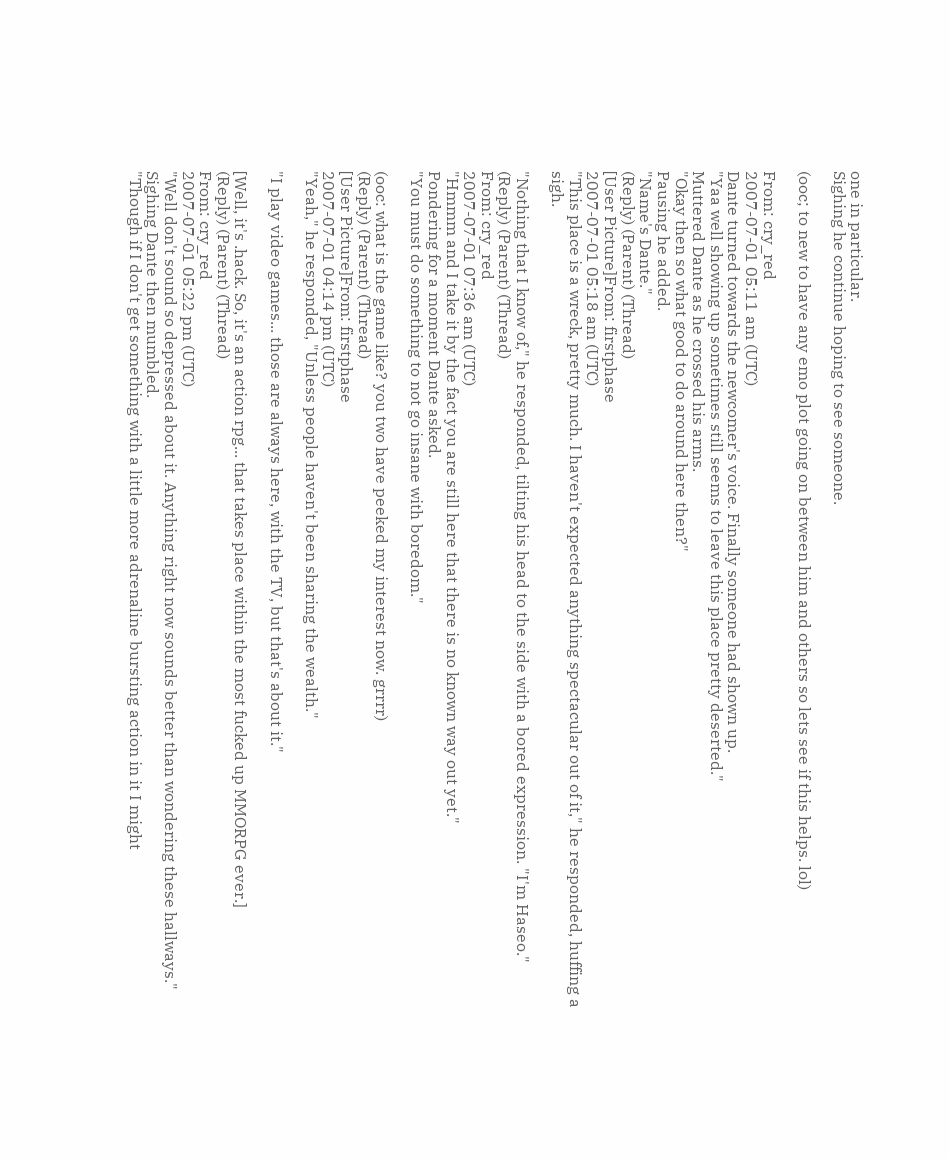one in particular.
Sighing he continue hoping to see someone.

(ooc; to new to have any emo plot going on between him and others so lets see if this helps. lol)

From: cry_red
2007-07-01 05:11 am (UTC)
Dante turned towards the newcomer's voice. Finally someone had shown up.
"Yaa well showing up sometimes still seems to leave this place pretty deserted."
Muttered Dante as he crossed his arms.
"Okay then so what good to do around here then?"
Pausing he added.
"Name's Dante."
(Reply) (Parent) (Thread)
[User Picture]From: firstphase
2007-07-01 05:18 am (UTC)
"This place is a wreck, pretty much. I haven't expected anything spectacular out of it," he responded, huffing a sigh.

"Nothing that I know of," he responded, tilting his head to the side with a bored expression. "I'm Haseo."
(Reply) (Parent) (Thread)
From: cry_red
2007-07-01 07:36 am (UTC)
"Hmmm and I take it by the fact you are still here that there is no known way out yet."
Pondering for a moment Dante asked.
"You must do something to not go insane with boredom."

(ooc: what is the game like? you two have peeked my interest now. grrrr)
(Reply) (Parent) (Thread)
[User Picture]From: firstphase
2007-07-01 04:14 pm (UTC)
"Yeah," he responded, "Unless people haven't been sharing the wealth."

"I play video games... those are always here, with the TV, but that's about it."

[Well, it's .hack. So, it's an action rpg... that takes place within the most fucked up MMORPG ever.]
(Reply) (Parent) (Thread)
From: cry_red
2007-07-01 05:22 pm (UTC)
"Well don't sound so depressed about it. Anything right now sounds better than wondering these hallways."
Sighing Dante then mumbled.
"Though if I don't get something with a little more adrenaline bursting action in it I might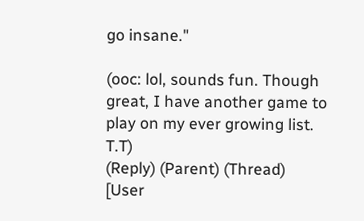go insane."

(ooc: lol, sounds fun. Though great, I have another game to play on my ever growing list. T.T)
(Reply) (Parent) (Thread)
[User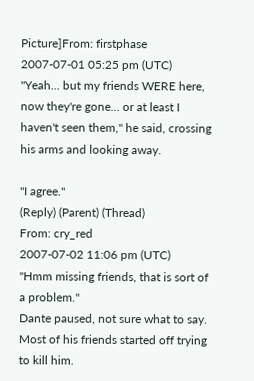Picture]From: firstphase
2007-07-01 05:25 pm (UTC)
"Yeah... but my friends WERE here, now they're gone... or at least I haven't seen them," he said, crossing his arms and looking away.

"I agree."
(Reply) (Parent) (Thread)
From: cry_red
2007-07-02 11:06 pm (UTC)
"Hmm missing friends, that is sort of a problem."
Dante paused, not sure what to say. Most of his friends started off trying to kill him.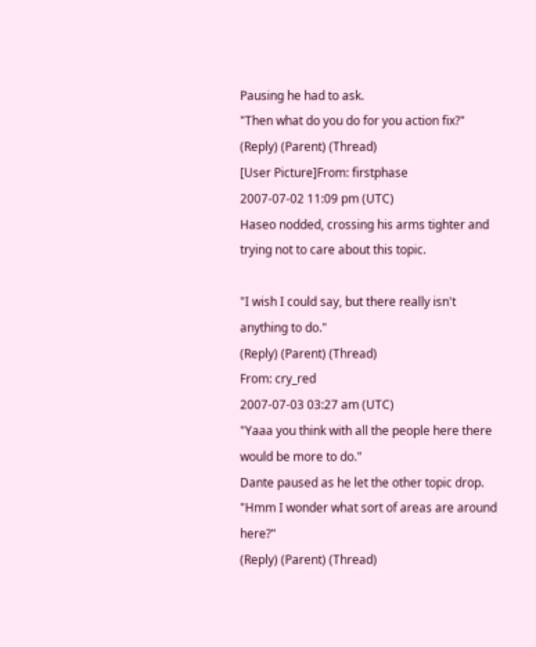Pausing he had to ask.
"Then what do you do for you action fix?"
(Reply) (Parent) (Thread)
[User Picture]From: firstphase
2007-07-02 11:09 pm (UTC)
Haseo nodded, crossing his arms tighter and trying not to care about this topic.

"I wish I could say, but there really isn't anything to do."
(Reply) (Parent) (Thread)
From: cry_red
2007-07-03 03:27 am (UTC)
"Yaaa you think with all the people here there would be more to do."
Dante paused as he let the other topic drop.
"Hmm I wonder what sort of areas are around here?"
(Reply) (Parent) (Thread)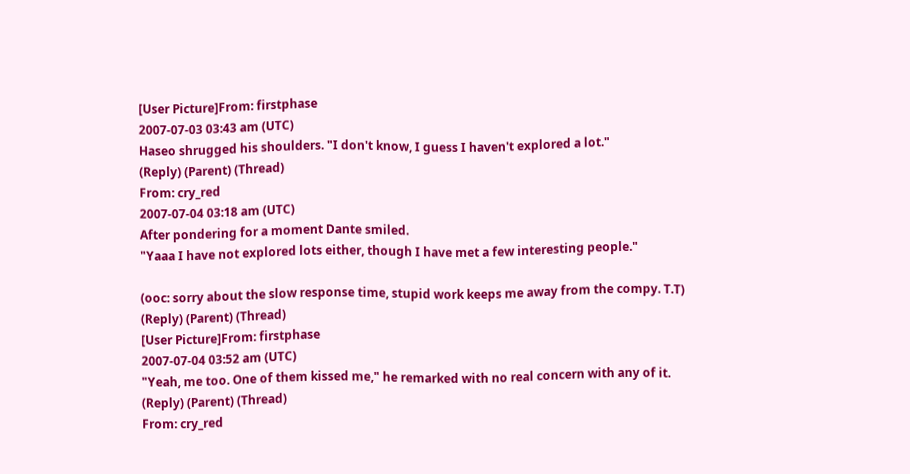[User Picture]From: firstphase
2007-07-03 03:43 am (UTC)
Haseo shrugged his shoulders. "I don't know, I guess I haven't explored a lot."
(Reply) (Parent) (Thread)
From: cry_red
2007-07-04 03:18 am (UTC)
After pondering for a moment Dante smiled.
"Yaaa I have not explored lots either, though I have met a few interesting people."

(ooc: sorry about the slow response time, stupid work keeps me away from the compy. T.T)
(Reply) (Parent) (Thread)
[User Picture]From: firstphase
2007-07-04 03:52 am (UTC)
"Yeah, me too. One of them kissed me," he remarked with no real concern with any of it.
(Reply) (Parent) (Thread)
From: cry_red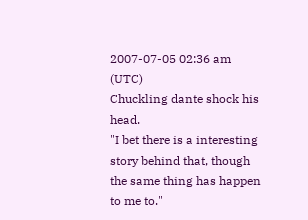2007-07-05 02:36 am (UTC)
Chuckling dante shock his head.
"I bet there is a interesting story behind that, though the same thing has happen to me to."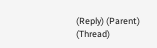(Reply) (Parent) (Thread)